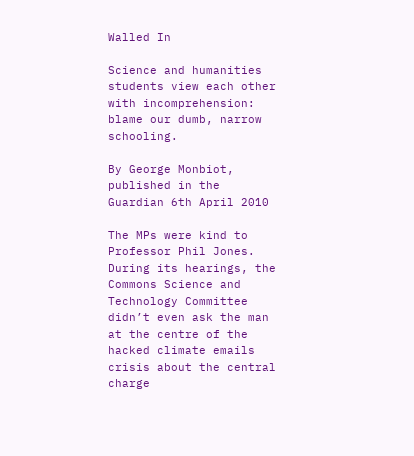Walled In

Science and humanities students view each other with incomprehension: blame our dumb, narrow schooling.

By George Monbiot, published in the Guardian 6th April 2010

The MPs were kind to Professor Phil Jones. During its hearings, the Commons Science and Technology Committee didn’t even ask the man at the centre of the hacked climate emails crisis about the central charge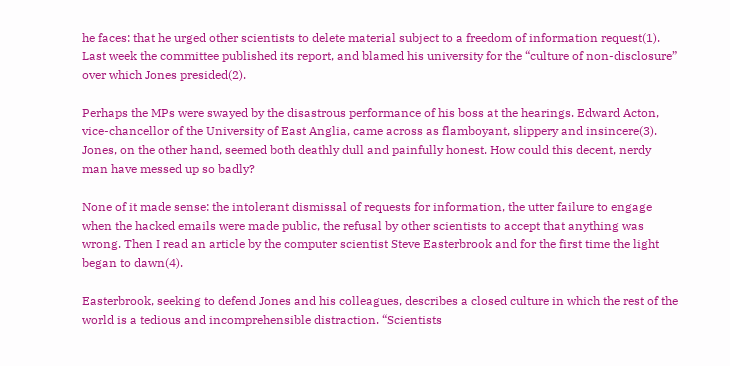he faces: that he urged other scientists to delete material subject to a freedom of information request(1). Last week the committee published its report, and blamed his university for the “culture of non-disclosure” over which Jones presided(2).

Perhaps the MPs were swayed by the disastrous performance of his boss at the hearings. Edward Acton, vice-chancellor of the University of East Anglia, came across as flamboyant, slippery and insincere(3). Jones, on the other hand, seemed both deathly dull and painfully honest. How could this decent, nerdy man have messed up so badly?

None of it made sense: the intolerant dismissal of requests for information, the utter failure to engage when the hacked emails were made public, the refusal by other scientists to accept that anything was wrong. Then I read an article by the computer scientist Steve Easterbrook and for the first time the light began to dawn(4).

Easterbrook, seeking to defend Jones and his colleagues, describes a closed culture in which the rest of the world is a tedious and incomprehensible distraction. “Scientists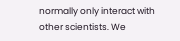normally only interact with other scientists. We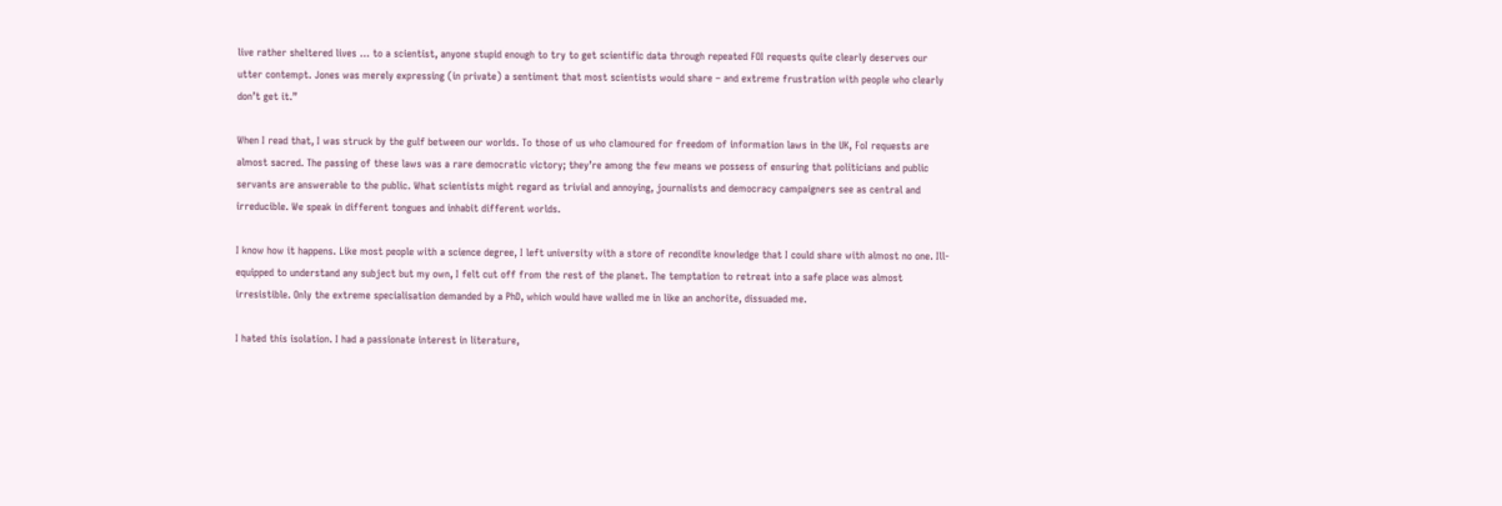live rather sheltered lives … to a scientist, anyone stupid enough to try to get scientific data through repeated FOI requests quite clearly deserves our utter contempt. Jones was merely expressing (in private) a sentiment that most scientists would share – and extreme frustration with people who clearly don’t get it.”

When I read that, I was struck by the gulf between our worlds. To those of us who clamoured for freedom of information laws in the UK, FoI requests are almost sacred. The passing of these laws was a rare democratic victory; they’re among the few means we possess of ensuring that politicians and public servants are answerable to the public. What scientists might regard as trivial and annoying, journalists and democracy campaigners see as central and irreducible. We speak in different tongues and inhabit different worlds.

I know how it happens. Like most people with a science degree, I left university with a store of recondite knowledge that I could share with almost no one. Ill-equipped to understand any subject but my own, I felt cut off from the rest of the planet. The temptation to retreat into a safe place was almost irresistible. Only the extreme specialisation demanded by a PhD, which would have walled me in like an anchorite, dissuaded me.

I hated this isolation. I had a passionate interest in literature,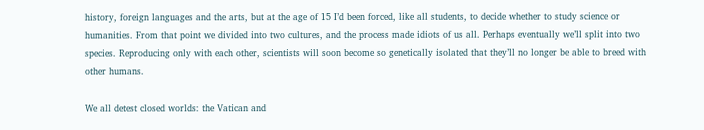history, foreign languages and the arts, but at the age of 15 I’d been forced, like all students, to decide whether to study science or humanities. From that point we divided into two cultures, and the process made idiots of us all. Perhaps eventually we’ll split into two species. Reproducing only with each other, scientists will soon become so genetically isolated that they’ll no longer be able to breed with other humans.

We all detest closed worlds: the Vatican and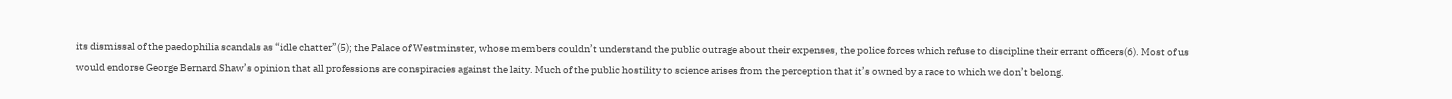its dismissal of the paedophilia scandals as “idle chatter”(5); the Palace of Westminster, whose members couldn’t understand the public outrage about their expenses, the police forces which refuse to discipline their errant officers(6). Most of us would endorse George Bernard Shaw’s opinion that all professions are conspiracies against the laity. Much of the public hostility to science arises from the perception that it’s owned by a race to which we don’t belong.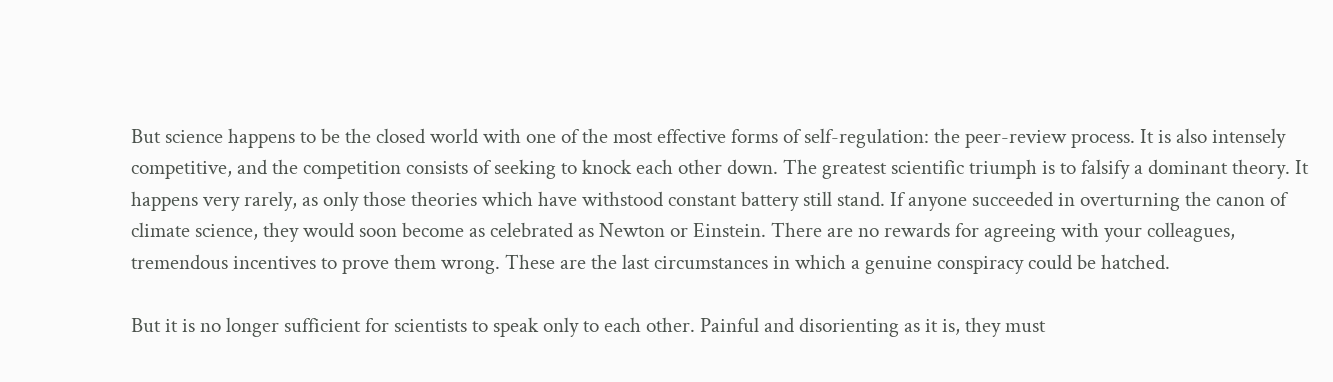But science happens to be the closed world with one of the most effective forms of self-regulation: the peer-review process. It is also intensely competitive, and the competition consists of seeking to knock each other down. The greatest scientific triumph is to falsify a dominant theory. It happens very rarely, as only those theories which have withstood constant battery still stand. If anyone succeeded in overturning the canon of climate science, they would soon become as celebrated as Newton or Einstein. There are no rewards for agreeing with your colleagues, tremendous incentives to prove them wrong. These are the last circumstances in which a genuine conspiracy could be hatched.

But it is no longer sufficient for scientists to speak only to each other. Painful and disorienting as it is, they must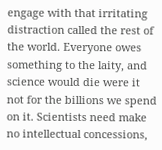engage with that irritating distraction called the rest of the world. Everyone owes something to the laity, and science would die were it not for the billions we spend on it. Scientists need make no intellectual concessions,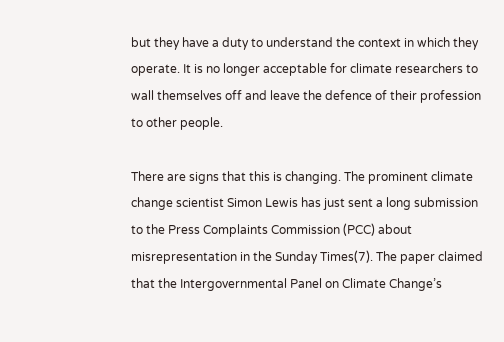but they have a duty to understand the context in which they operate. It is no longer acceptable for climate researchers to wall themselves off and leave the defence of their profession to other people.

There are signs that this is changing. The prominent climate change scientist Simon Lewis has just sent a long submission to the Press Complaints Commission (PCC) about misrepresentation in the Sunday Times(7). The paper claimed that the Intergovernmental Panel on Climate Change’s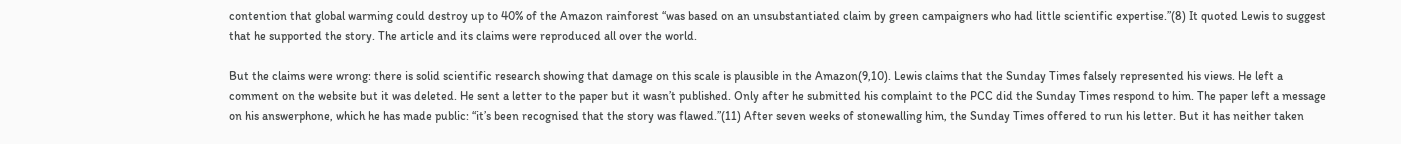contention that global warming could destroy up to 40% of the Amazon rainforest “was based on an unsubstantiated claim by green campaigners who had little scientific expertise.”(8) It quoted Lewis to suggest that he supported the story. The article and its claims were reproduced all over the world.

But the claims were wrong: there is solid scientific research showing that damage on this scale is plausible in the Amazon(9,10). Lewis claims that the Sunday Times falsely represented his views. He left a comment on the website but it was deleted. He sent a letter to the paper but it wasn’t published. Only after he submitted his complaint to the PCC did the Sunday Times respond to him. The paper left a message on his answerphone, which he has made public: “it’s been recognised that the story was flawed.”(11) After seven weeks of stonewalling him, the Sunday Times offered to run his letter. But it has neither taken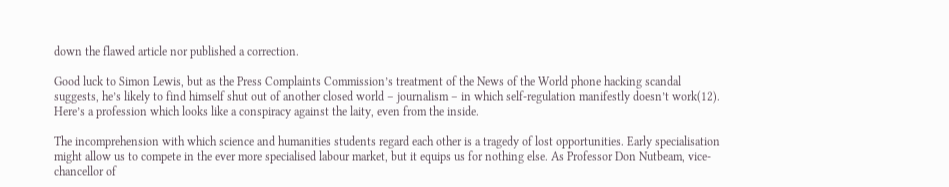down the flawed article nor published a correction.

Good luck to Simon Lewis, but as the Press Complaints Commission’s treatment of the News of the World phone hacking scandal suggests, he’s likely to find himself shut out of another closed world – journalism – in which self-regulation manifestly doesn’t work(12). Here’s a profession which looks like a conspiracy against the laity, even from the inside.

The incomprehension with which science and humanities students regard each other is a tragedy of lost opportunities. Early specialisation might allow us to compete in the ever more specialised labour market, but it equips us for nothing else. As Professor Don Nutbeam, vice-chancellor of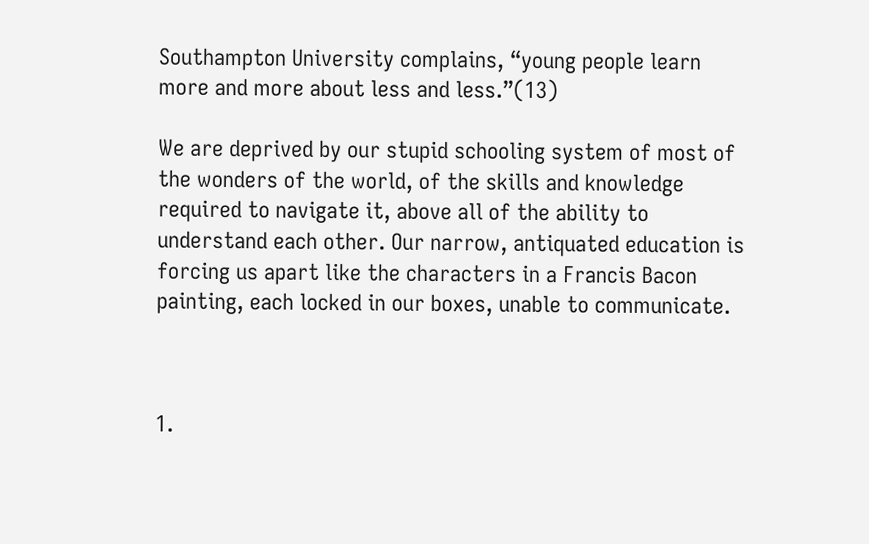Southampton University complains, “young people learn more and more about less and less.”(13)

We are deprived by our stupid schooling system of most of the wonders of the world, of the skills and knowledge required to navigate it, above all of the ability to understand each other. Our narrow, antiquated education is forcing us apart like the characters in a Francis Bacon painting, each locked in our boxes, unable to communicate.



1.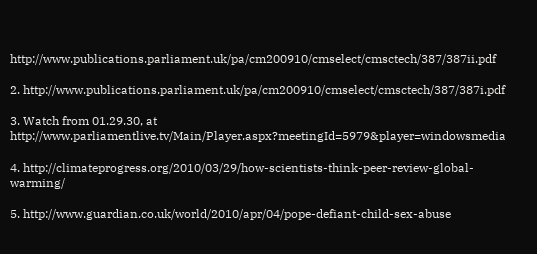http://www.publications.parliament.uk/pa/cm200910/cmselect/cmsctech/387/387ii.pdf

2. http://www.publications.parliament.uk/pa/cm200910/cmselect/cmsctech/387/387i.pdf

3. Watch from 01.29.30, at http://www.parliamentlive.tv/Main/Player.aspx?meetingId=5979&player=windowsmedia

4. http://climateprogress.org/2010/03/29/how-scientists-think-peer-review-global-warming/

5. http://www.guardian.co.uk/world/2010/apr/04/pope-defiant-child-sex-abuse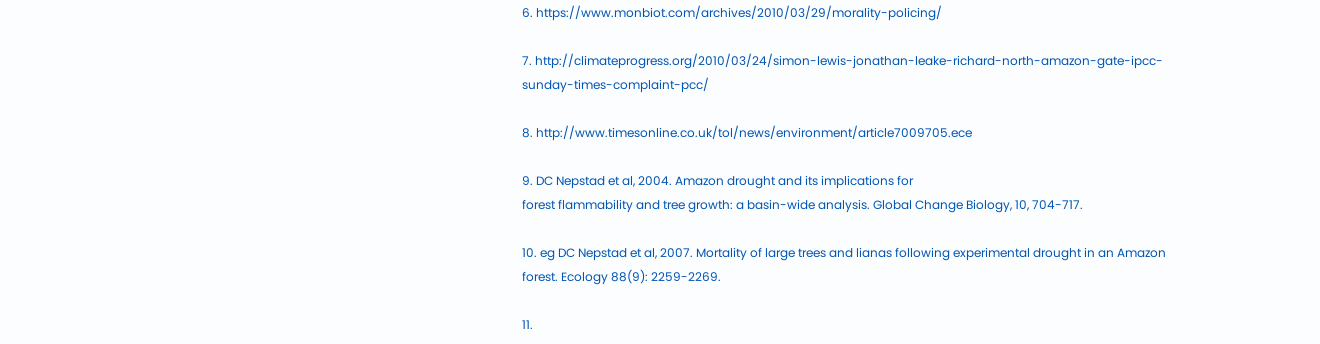6. https://www.monbiot.com/archives/2010/03/29/morality-policing/

7. http://climateprogress.org/2010/03/24/simon-lewis-jonathan-leake-richard-north-amazon-gate-ipcc-sunday-times-complaint-pcc/

8. http://www.timesonline.co.uk/tol/news/environment/article7009705.ece

9. DC Nepstad et al, 2004. Amazon drought and its implications for
forest flammability and tree growth: a basin-wide analysis. Global Change Biology, 10, 704-717.

10. eg DC Nepstad et al, 2007. Mortality of large trees and lianas following experimental drought in an Amazon forest. Ecology 88(9): 2259-2269.

11.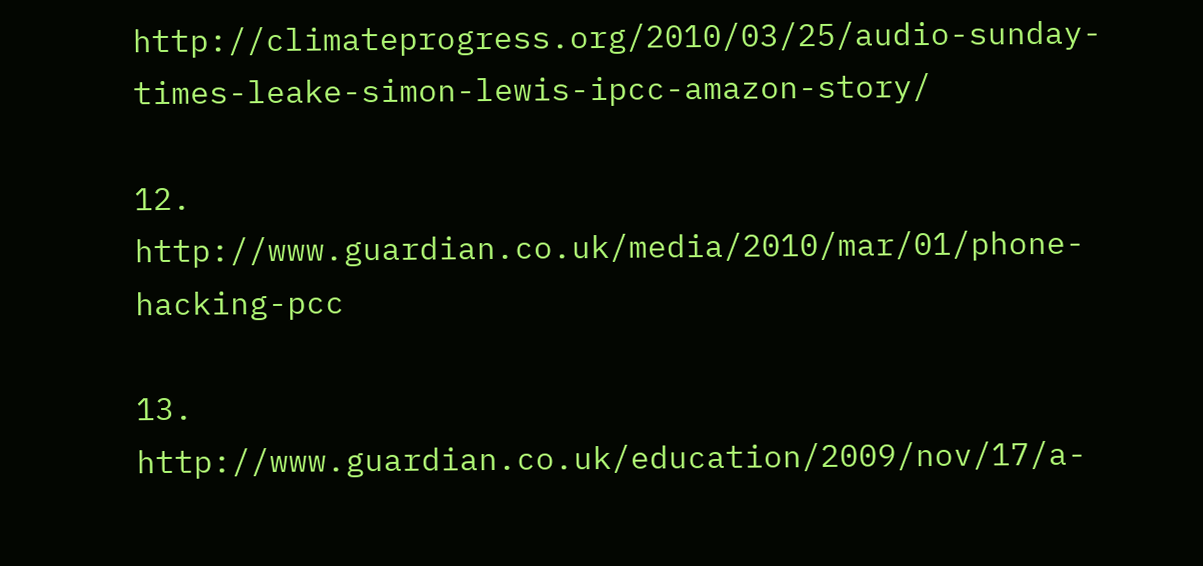http://climateprogress.org/2010/03/25/audio-sunday-times-leake-simon-lewis-ipcc-amazon-story/

12. http://www.guardian.co.uk/media/2010/mar/01/phone-hacking-pcc

13. http://www.guardian.co.uk/education/2009/nov/17/a-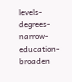levels-degrees-narrow-education-broaden